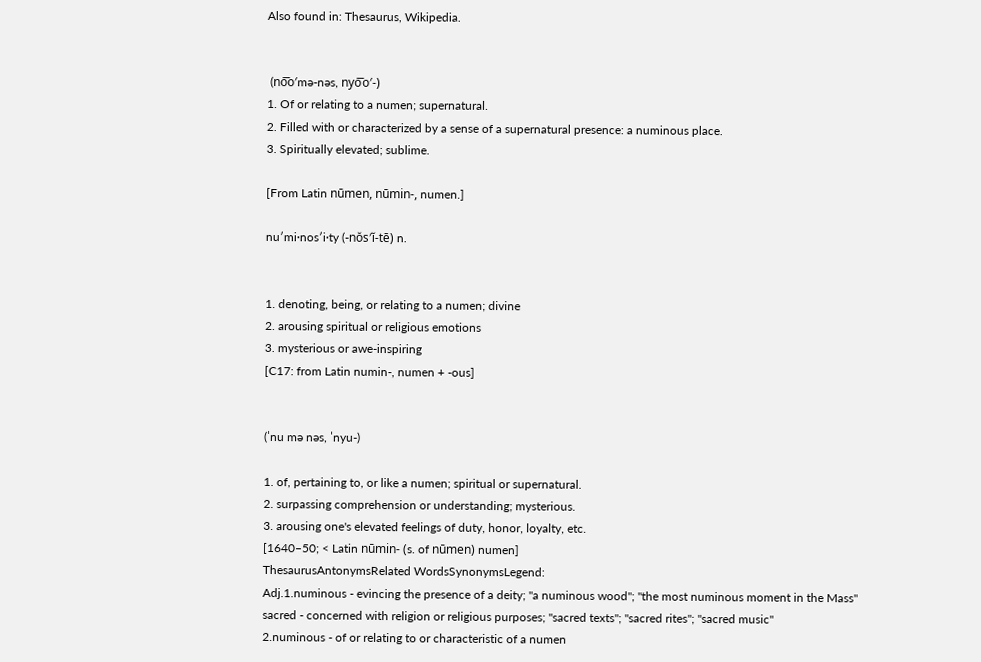Also found in: Thesaurus, Wikipedia.


 (no͞o′mə-nəs, nyo͞o′-)
1. Of or relating to a numen; supernatural.
2. Filled with or characterized by a sense of a supernatural presence: a numinous place.
3. Spiritually elevated; sublime.

[From Latin nūmen, nūmin-, numen.]

nu′mi·nos′i·ty (-nŏs′ĭ-tē) n.


1. denoting, being, or relating to a numen; divine
2. arousing spiritual or religious emotions
3. mysterious or awe-inspiring
[C17: from Latin numin-, numen + -ous]


(ˈnu mə nəs, ˈnyu-)

1. of, pertaining to, or like a numen; spiritual or supernatural.
2. surpassing comprehension or understanding; mysterious.
3. arousing one's elevated feelings of duty, honor, loyalty, etc.
[1640–50; < Latin nūmin- (s. of nūmen) numen]
ThesaurusAntonymsRelated WordsSynonymsLegend:
Adj.1.numinous - evincing the presence of a deity; "a numinous wood"; "the most numinous moment in the Mass"
sacred - concerned with religion or religious purposes; "sacred texts"; "sacred rites"; "sacred music"
2.numinous - of or relating to or characteristic of a numen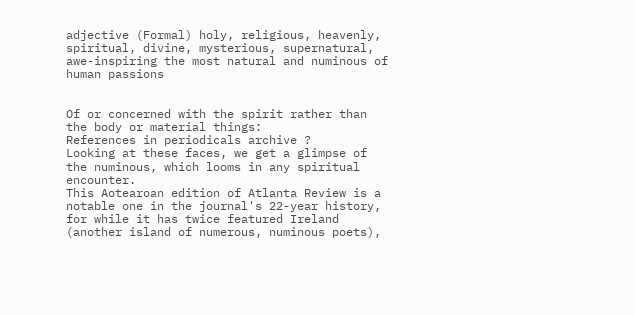adjective (Formal) holy, religious, heavenly, spiritual, divine, mysterious, supernatural, awe-inspiring the most natural and numinous of human passions


Of or concerned with the spirit rather than the body or material things:
References in periodicals archive ?
Looking at these faces, we get a glimpse of the numinous, which looms in any spiritual encounter.
This Aotearoan edition of Atlanta Review is a notable one in the journal's 22-year history, for while it has twice featured Ireland (another island of numerous, numinous poets),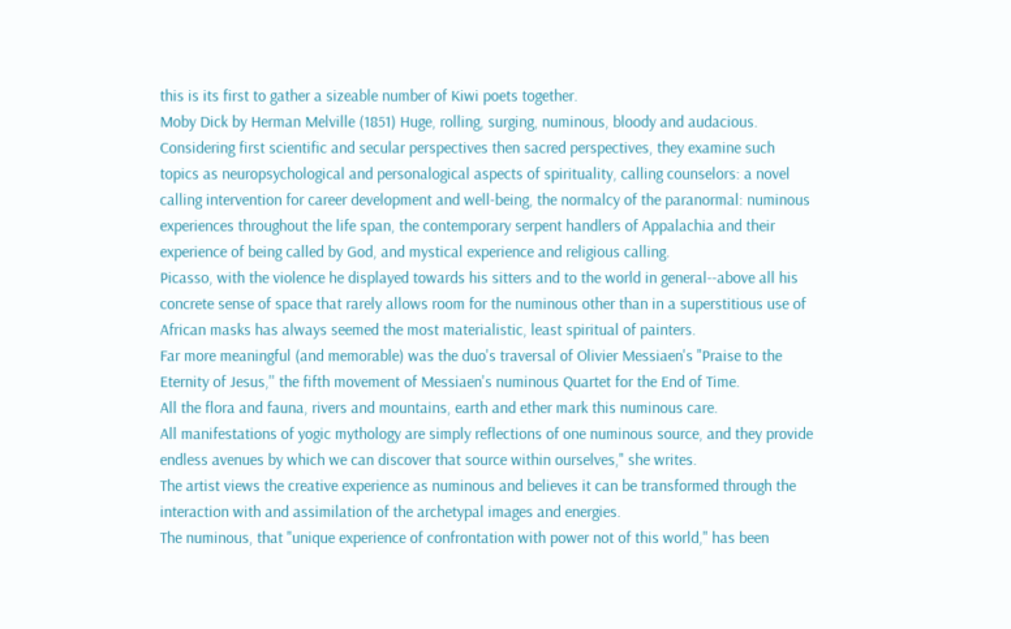this is its first to gather a sizeable number of Kiwi poets together.
Moby Dick by Herman Melville (1851) Huge, rolling, surging, numinous, bloody and audacious.
Considering first scientific and secular perspectives then sacred perspectives, they examine such topics as neuropsychological and personalogical aspects of spirituality, calling counselors: a novel calling intervention for career development and well-being, the normalcy of the paranormal: numinous experiences throughout the life span, the contemporary serpent handlers of Appalachia and their experience of being called by God, and mystical experience and religious calling.
Picasso, with the violence he displayed towards his sitters and to the world in general--above all his concrete sense of space that rarely allows room for the numinous other than in a superstitious use of African masks has always seemed the most materialistic, least spiritual of painters.
Far more meaningful (and memorable) was the duo's traversal of Olivier Messiaen's "Praise to the Eternity of Jesus,'' the fifth movement of Messiaen's numinous Quartet for the End of Time.
All the flora and fauna, rivers and mountains, earth and ether mark this numinous care.
All manifestations of yogic mythology are simply reflections of one numinous source, and they provide endless avenues by which we can discover that source within ourselves," she writes.
The artist views the creative experience as numinous and believes it can be transformed through the interaction with and assimilation of the archetypal images and energies.
The numinous, that "unique experience of confrontation with power not of this world," has been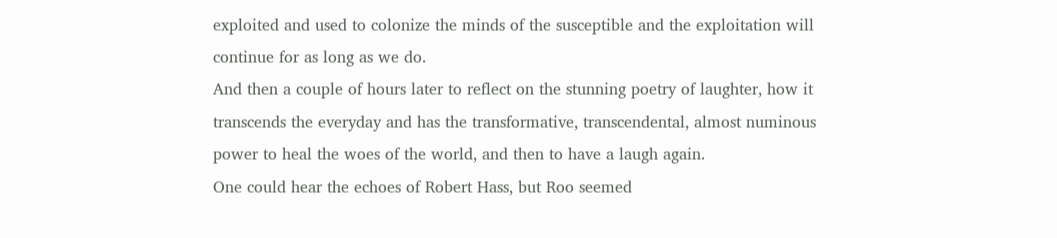exploited and used to colonize the minds of the susceptible and the exploitation will continue for as long as we do.
And then a couple of hours later to reflect on the stunning poetry of laughter, how it transcends the everyday and has the transformative, transcendental, almost numinous power to heal the woes of the world, and then to have a laugh again.
One could hear the echoes of Robert Hass, but Roo seemed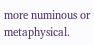more numinous or metaphysical.